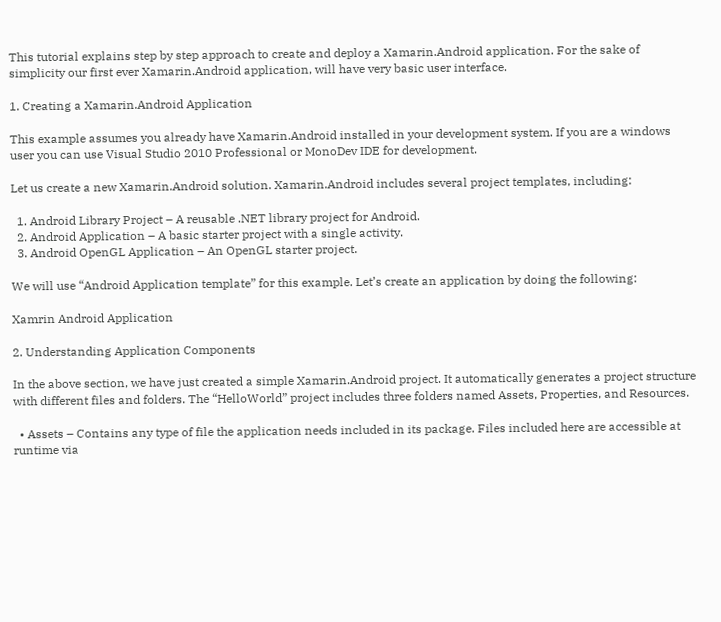This tutorial explains step by step approach to create and deploy a Xamarin.Android application. For the sake of simplicity our first ever Xamarin.Android application, will have very basic user interface.

1. Creating a Xamarin.Android Application

This example assumes you already have Xamarin.Android installed in your development system. If you are a windows user you can use Visual Studio 2010 Professional or MonoDev IDE for development.

Let us create a new Xamarin.Android solution. Xamarin.Android includes several project templates, including:

  1. Android Library Project – A reusable .NET library project for Android.
  2. Android Application – A basic starter project with a single activity.
  3. Android OpenGL Application – An OpenGL starter project.

We will use “Android Application template” for this example. Let’s create an application by doing the following:

Xamrin Android Application

2. Understanding Application Components

In the above section, we have just created a simple Xamarin.Android project. It automatically generates a project structure with different files and folders. The “HelloWorld” project includes three folders named Assets, Properties, and Resources.

  • Assets – Contains any type of file the application needs included in its package. Files included here are accessible at runtime via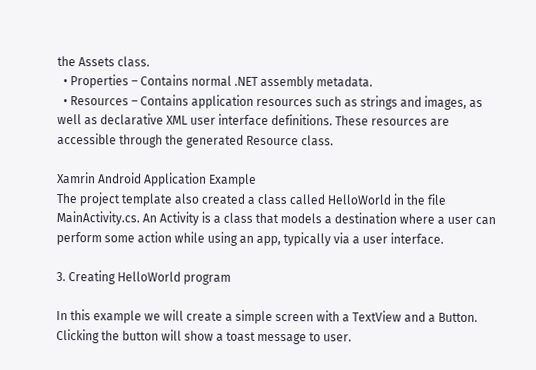the Assets class.
  • Properties – Contains normal .NET assembly metadata.
  • Resources – Contains application resources such as strings and images, as well as declarative XML user interface definitions. These resources are accessible through the generated Resource class.

Xamrin Android Application Example
The project template also created a class called HelloWorld in the file MainActivity.cs. An Activity is a class that models a destination where a user can perform some action while using an app, typically via a user interface.

3. Creating HelloWorld program

In this example we will create a simple screen with a TextView and a Button. Clicking the button will show a toast message to user.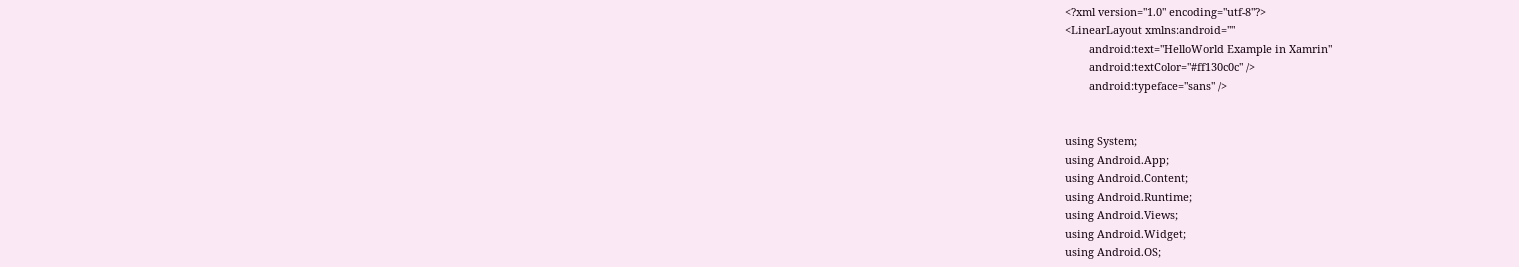<?xml version="1.0" encoding="utf-8"?>
<LinearLayout xmlns:android=""
        android:text="HelloWorld Example in Xamrin"
        android:textColor="#ff130c0c" />
        android:typeface="sans" />


using System;
using Android.App;
using Android.Content;
using Android.Runtime;
using Android.Views;
using Android.Widget;
using Android.OS;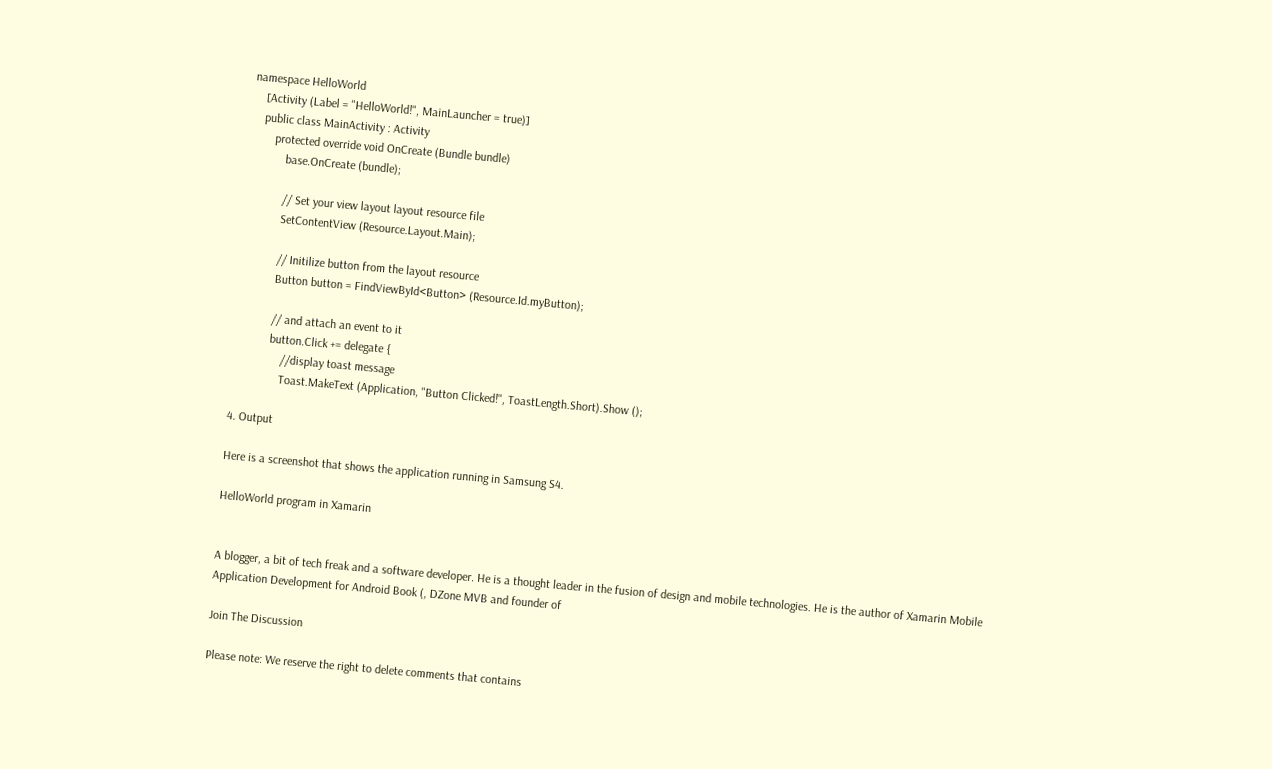namespace HelloWorld
    [Activity (Label = "HelloWorld!", MainLauncher = true)]
    public class MainActivity : Activity
        protected override void OnCreate (Bundle bundle)
            base.OnCreate (bundle);

            // Set your view layout layout resource file
            SetContentView (Resource.Layout.Main);

            // Initilize button from the layout resource
            Button button = FindViewById<Button> (Resource.Id.myButton);

            // and attach an event to it
            button.Click += delegate {
                //display toast message
                Toast.MakeText (Application, "Button Clicked!", ToastLength.Short).Show ();

4. Output

Here is a screenshot that shows the application running in Samsung S4.

HelloWorld program in Xamarin


A blogger, a bit of tech freak and a software developer. He is a thought leader in the fusion of design and mobile technologies. He is the author of Xamarin Mobile Application Development for Android Book (, DZone MVB and founder of

Join The Discussion

Please note: We reserve the right to delete comments that contains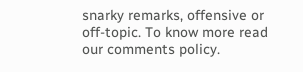snarky remarks, offensive or off-topic. To know more read our comments policy.